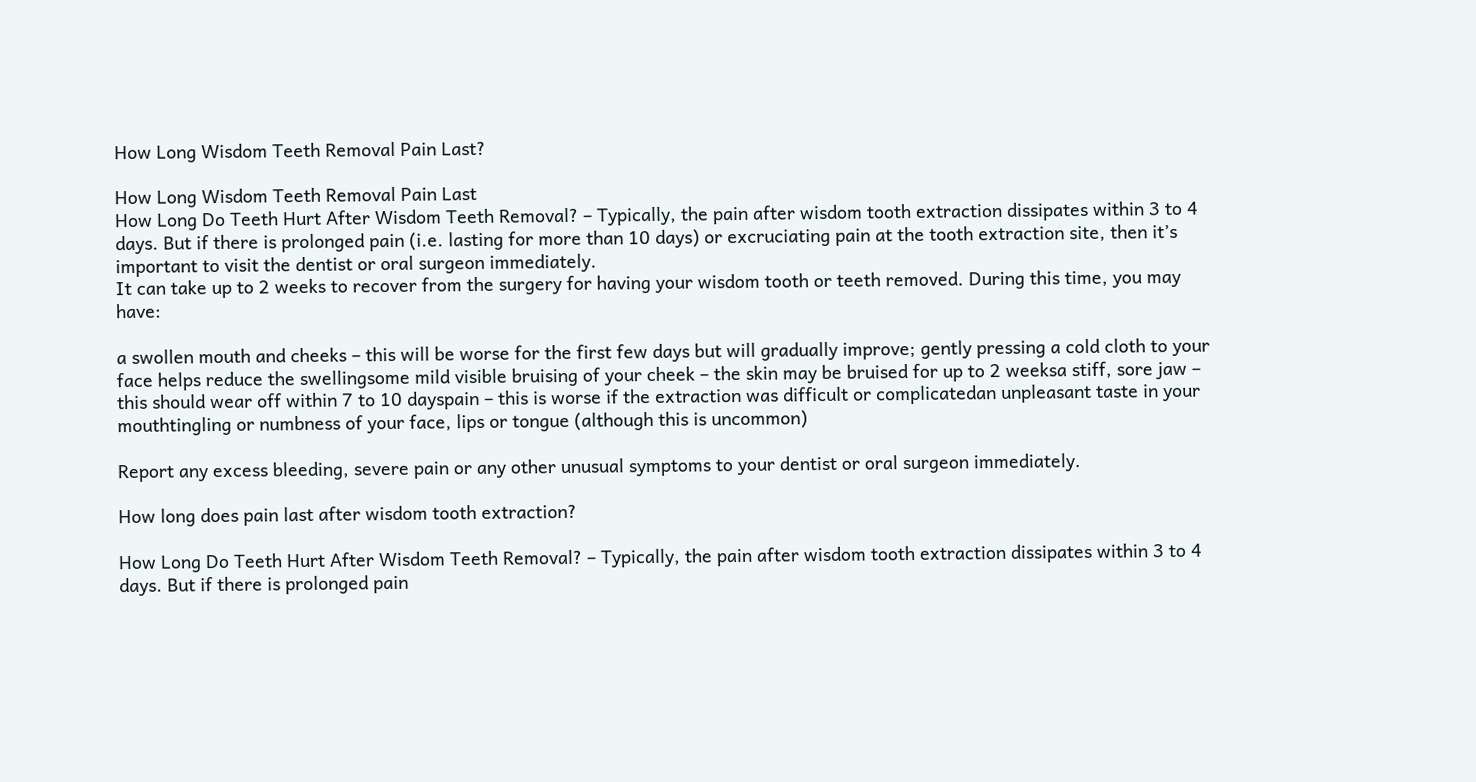How Long Wisdom Teeth Removal Pain Last?

How Long Wisdom Teeth Removal Pain Last
How Long Do Teeth Hurt After Wisdom Teeth Removal? – Typically, the pain after wisdom tooth extraction dissipates within 3 to 4 days. But if there is prolonged pain (i.e. lasting for more than 10 days) or excruciating pain at the tooth extraction site, then it’s important to visit the dentist or oral surgeon immediately.
It can take up to 2 weeks to recover from the surgery for having your wisdom tooth or teeth removed. During this time, you may have:

a swollen mouth and cheeks – this will be worse for the first few days but will gradually improve; gently pressing a cold cloth to your face helps reduce the swellingsome mild visible bruising of your cheek – the skin may be bruised for up to 2 weeksa stiff, sore jaw – this should wear off within 7 to 10 dayspain – this is worse if the extraction was difficult or complicatedan unpleasant taste in your mouthtingling or numbness of your face, lips or tongue (although this is uncommon)

Report any excess bleeding, severe pain or any other unusual symptoms to your dentist or oral surgeon immediately.

How long does pain last after wisdom tooth extraction?

How Long Do Teeth Hurt After Wisdom Teeth Removal? – Typically, the pain after wisdom tooth extraction dissipates within 3 to 4 days. But if there is prolonged pain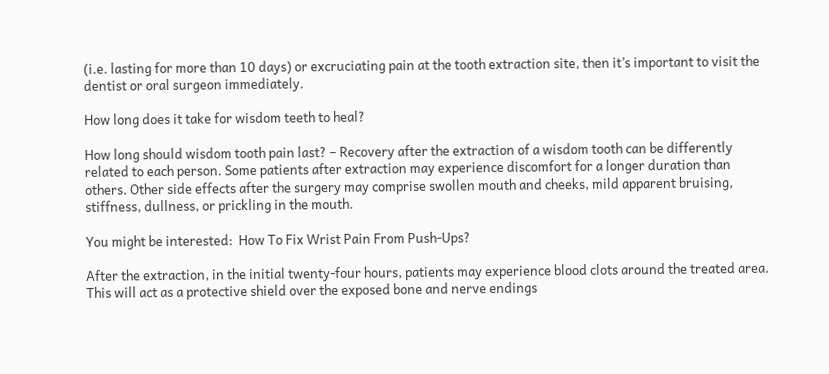(i.e. lasting for more than 10 days) or excruciating pain at the tooth extraction site, then it’s important to visit the dentist or oral surgeon immediately.

How long does it take for wisdom teeth to heal?

How long should wisdom tooth pain last? – Recovery after the extraction of a wisdom tooth can be differently related to each person. Some patients after extraction may experience discomfort for a longer duration than others. Other side effects after the surgery may comprise swollen mouth and cheeks, mild apparent bruising, stiffness, dullness, or prickling in the mouth.

You might be interested:  How To Fix Wrist Pain From Push-Ups?

After the extraction, in the initial twenty-four hours, patients may experience blood clots around the treated area. This will act as a protective shield over the exposed bone and nerve endings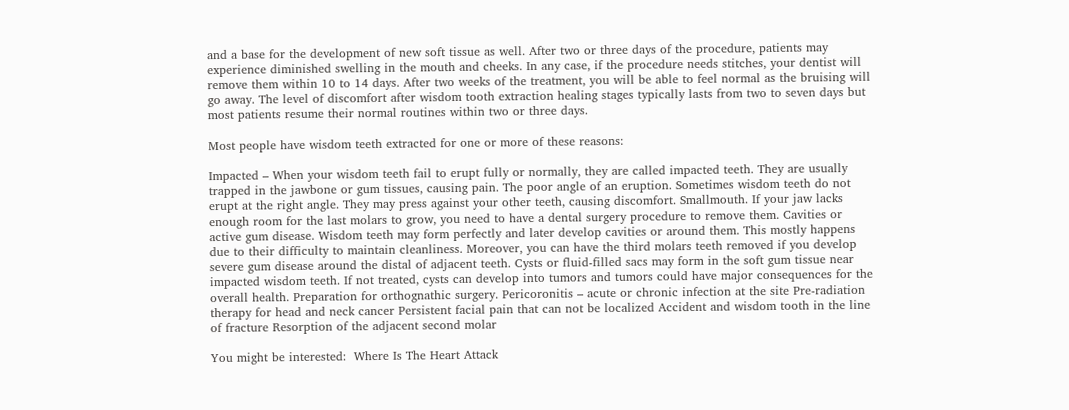and a base for the development of new soft tissue as well. After two or three days of the procedure, patients may experience diminished swelling in the mouth and cheeks. In any case, if the procedure needs stitches, your dentist will remove them within 10 to 14 days. After two weeks of the treatment, you will be able to feel normal as the bruising will go away. The level of discomfort after wisdom tooth extraction healing stages typically lasts from two to seven days but most patients resume their normal routines within two or three days.

Most people have wisdom teeth extracted for one or more of these reasons:

Impacted – When your wisdom teeth fail to erupt fully or normally, they are called impacted teeth. They are usually trapped in the jawbone or gum tissues, causing pain. The poor angle of an eruption. Sometimes wisdom teeth do not erupt at the right angle. They may press against your other teeth, causing discomfort. Smallmouth. If your jaw lacks enough room for the last molars to grow, you need to have a dental surgery procedure to remove them. Cavities or active gum disease. Wisdom teeth may form perfectly and later develop cavities or around them. This mostly happens due to their difficulty to maintain cleanliness. Moreover, you can have the third molars teeth removed if you develop severe gum disease around the distal of adjacent teeth. Cysts or fluid-filled sacs may form in the soft gum tissue near impacted wisdom teeth. If not treated, cysts can develop into tumors and tumors could have major consequences for the overall health. Preparation for orthognathic surgery. Pericoronitis – acute or chronic infection at the site Pre-radiation therapy for head and neck cancer Persistent facial pain that can not be localized Accident and wisdom tooth in the line of fracture Resorption of the adjacent second molar

You might be interested:  Where Is The Heart Attack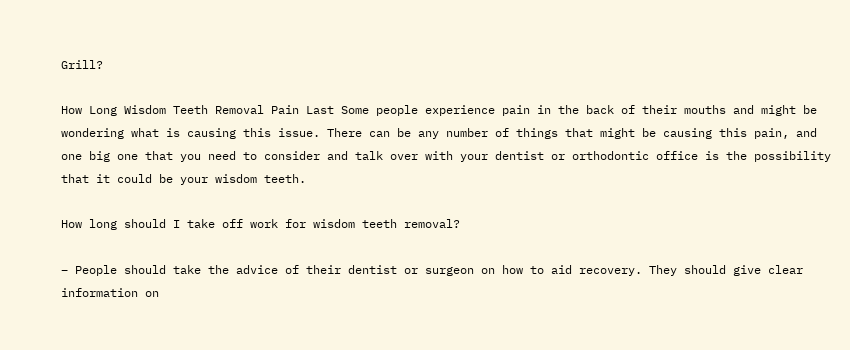Grill?

How Long Wisdom Teeth Removal Pain Last Some people experience pain in the back of their mouths and might be wondering what is causing this issue. There can be any number of things that might be causing this pain, and one big one that you need to consider and talk over with your dentist or orthodontic office is the possibility that it could be your wisdom teeth.

How long should I take off work for wisdom teeth removal?

– People should take the advice of their dentist or surgeon on how to aid recovery. They should give clear information on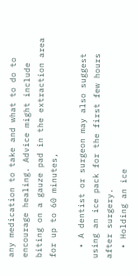any medication to take and what to do to encourage healing. Advice might include biting on a gauze pad in the extraction area for up to 60 minutes,

  • A dentist or surgeon may also suggest using an ice pack for the first few hours after surgery.
  • Holding an ice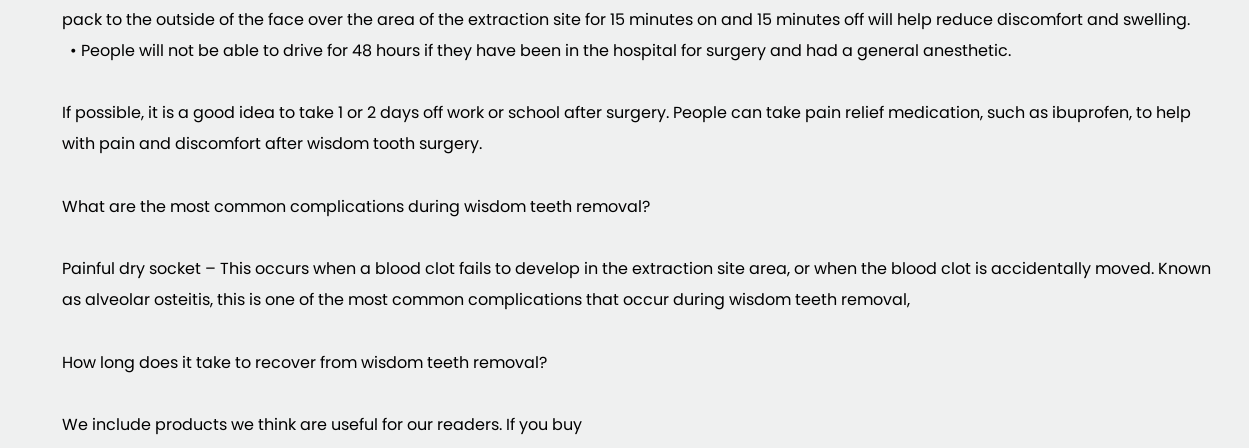pack to the outside of the face over the area of the extraction site for 15 minutes on and 15 minutes off will help reduce discomfort and swelling.
  • People will not be able to drive for 48 hours if they have been in the hospital for surgery and had a general anesthetic.

If possible, it is a good idea to take 1 or 2 days off work or school after surgery. People can take pain relief medication, such as ibuprofen, to help with pain and discomfort after wisdom tooth surgery.

What are the most common complications during wisdom teeth removal?

Painful dry socket – This occurs when a blood clot fails to develop in the extraction site area, or when the blood clot is accidentally moved. Known as alveolar osteitis, this is one of the most common complications that occur during wisdom teeth removal,

How long does it take to recover from wisdom teeth removal?

We include products we think are useful for our readers. If you buy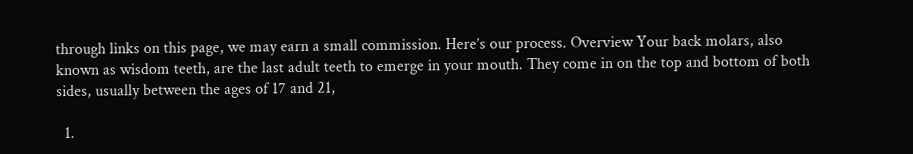through links on this page, we may earn a small commission. Here’s our process. Overview Your back molars, also known as wisdom teeth, are the last adult teeth to emerge in your mouth. They come in on the top and bottom of both sides, usually between the ages of 17 and 21,

  1.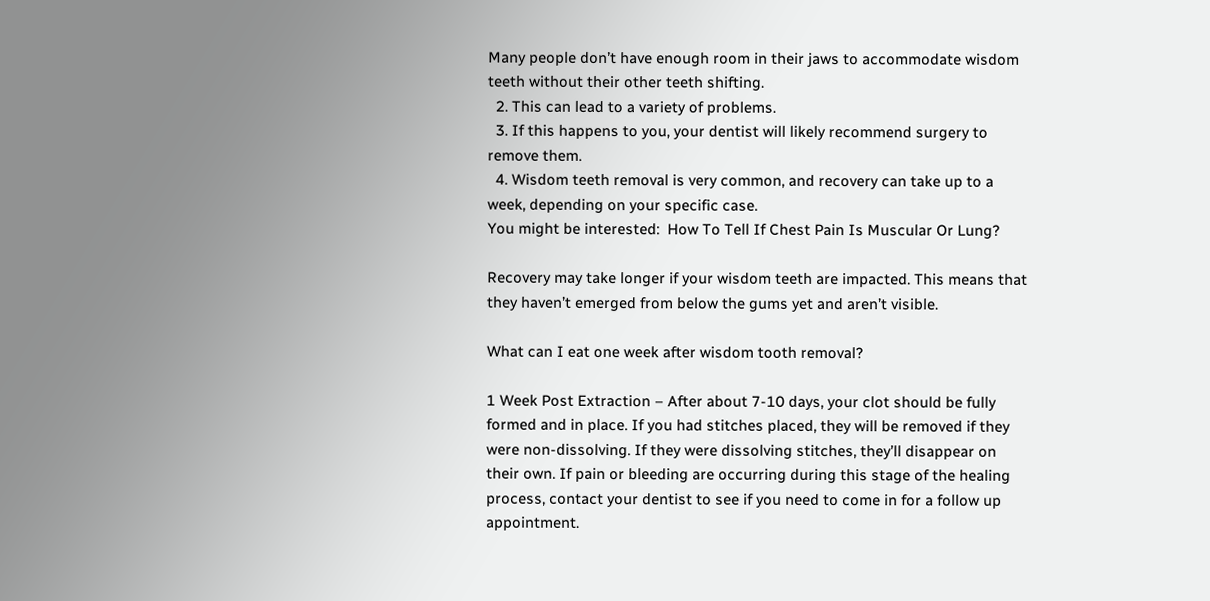Many people don’t have enough room in their jaws to accommodate wisdom teeth without their other teeth shifting.
  2. This can lead to a variety of problems.
  3. If this happens to you, your dentist will likely recommend surgery to remove them.
  4. Wisdom teeth removal is very common, and recovery can take up to a week, depending on your specific case.
You might be interested:  How To Tell If Chest Pain Is Muscular Or Lung?

Recovery may take longer if your wisdom teeth are impacted. This means that they haven’t emerged from below the gums yet and aren’t visible.

What can I eat one week after wisdom tooth removal?

1 Week Post Extraction – After about 7-10 days, your clot should be fully formed and in place. If you had stitches placed, they will be removed if they were non-dissolving. If they were dissolving stitches, they’ll disappear on their own. If pain or bleeding are occurring during this stage of the healing process, contact your dentist to see if you need to come in for a follow up appointment.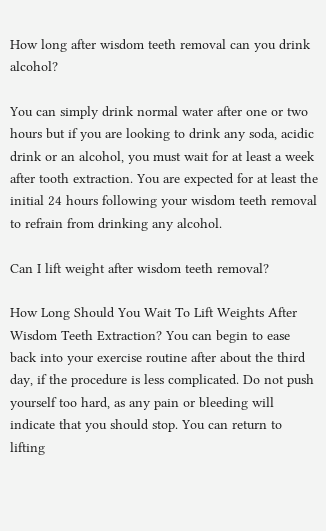How long after wisdom teeth removal can you drink alcohol?

You can simply drink normal water after one or two hours but if you are looking to drink any soda, acidic drink or an alcohol, you must wait for at least a week after tooth extraction. You are expected for at least the initial 24 hours following your wisdom teeth removal to refrain from drinking any alcohol.

Can I lift weight after wisdom teeth removal?

How Long Should You Wait To Lift Weights After Wisdom Teeth Extraction? You can begin to ease back into your exercise routine after about the third day, if the procedure is less complicated. Do not push yourself too hard, as any pain or bleeding will indicate that you should stop. You can return to lifting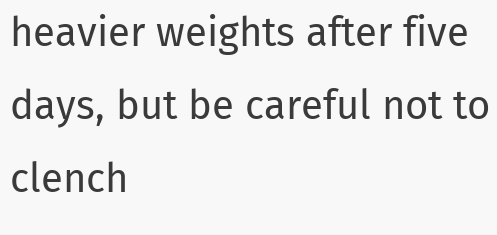heavier weights after five days, but be careful not to clench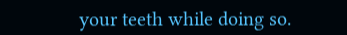your teeth while doing so.